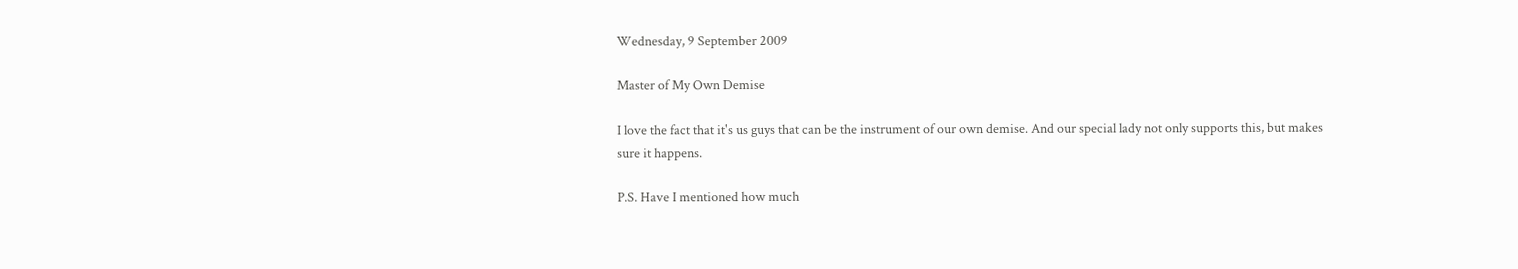Wednesday, 9 September 2009

Master of My Own Demise

I love the fact that it's us guys that can be the instrument of our own demise. And our special lady not only supports this, but makes sure it happens.

P.S. Have I mentioned how much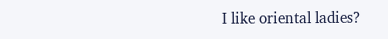I like oriental ladies?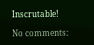Inscrutable!

No comments: